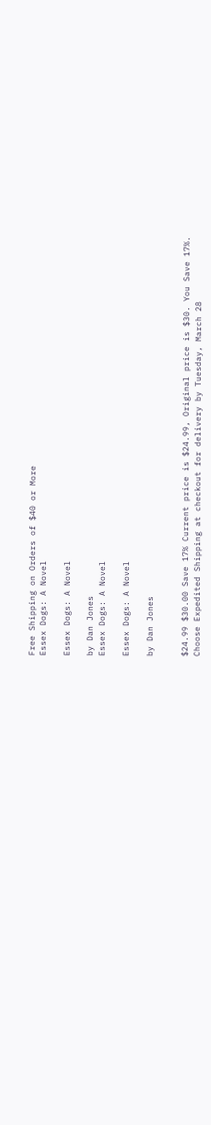Free Shipping on Orders of $40 or More
Essex Dogs: A Novel

Essex Dogs: A Novel

by Dan Jones
Essex Dogs: A Novel

Essex Dogs: A Novel

by Dan Jones


$24.99 $30.00 Save 17% Current price is $24.99, Original price is $30. You Save 17%.
Choose Expedited Shipping at checkout for delivery by Tuesday, March 28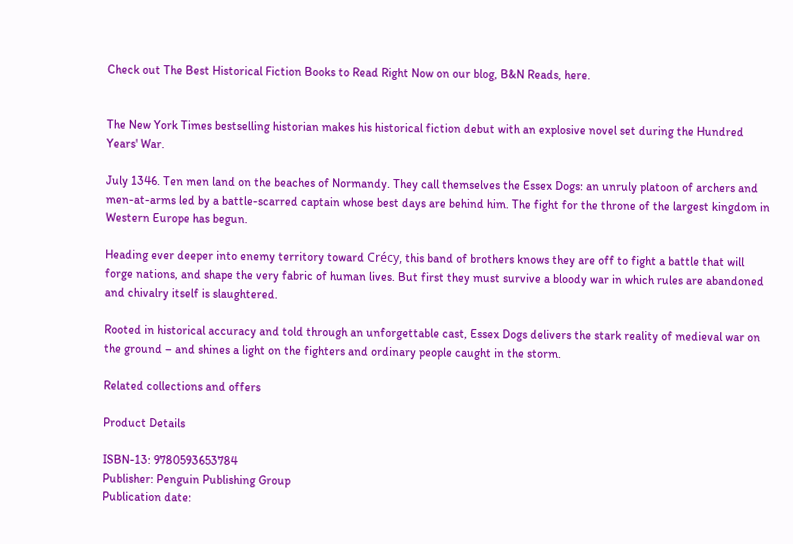Check out The Best Historical Fiction Books to Read Right Now on our blog, B&N Reads, here.


The New York Times bestselling historian makes his historical fiction debut with an explosive novel set during the Hundred Years' War.

July 1346. Ten men land on the beaches of Normandy. They call themselves the Essex Dogs: an unruly platoon of archers and men-at-arms led by a battle-scarred captain whose best days are behind him. The fight for the throne of the largest kingdom in Western Europe has begun.

Heading ever deeper into enemy territory toward Crécy, this band of brothers knows they are off to fight a battle that will forge nations, and shape the very fabric of human lives. But first they must survive a bloody war in which rules are abandoned and chivalry itself is slaughtered.

Rooted in historical accuracy and told through an unforgettable cast, Essex Dogs delivers the stark reality of medieval war on the ground – and shines a light on the fighters and ordinary people caught in the storm.

Related collections and offers

Product Details

ISBN-13: 9780593653784
Publisher: Penguin Publishing Group
Publication date: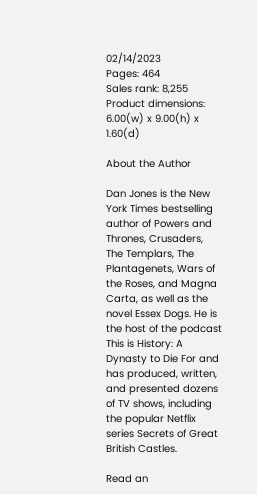02/14/2023
Pages: 464
Sales rank: 8,255
Product dimensions: 6.00(w) x 9.00(h) x 1.60(d)

About the Author

Dan Jones is the New York Times bestselling author of Powers and Thrones, Crusaders, The Templars, The Plantagenets, Wars of the Roses, and Magna Carta, as well as the novel Essex Dogs. He is the host of the podcast This is History: A Dynasty to Die For and has produced, written, and presented dozens of TV shows, including the popular Netflix series Secrets of Great British Castles.

Read an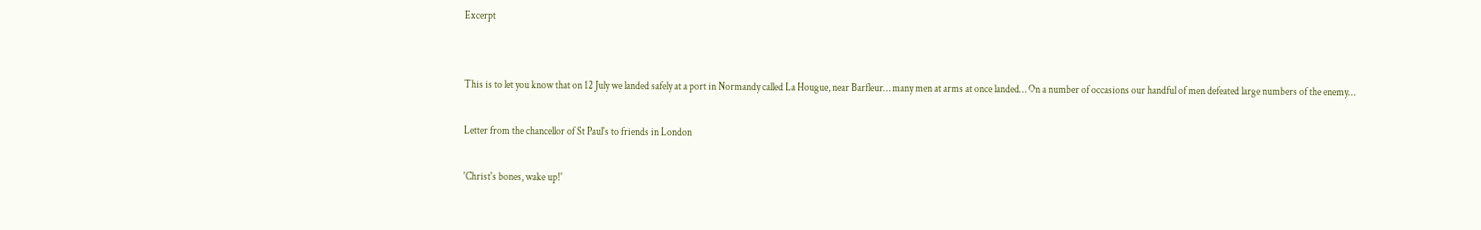Excerpt


This is to let you know that on 12 July we landed safely at a port in Normandy called La Hougue, near Barfleur… many men at arms at once landed… On a number of occasions our handful of men defeated large numbers of the enemy…

Letter from the chancellor of St Paul's to friends in London

'Christ's bones, wake up!'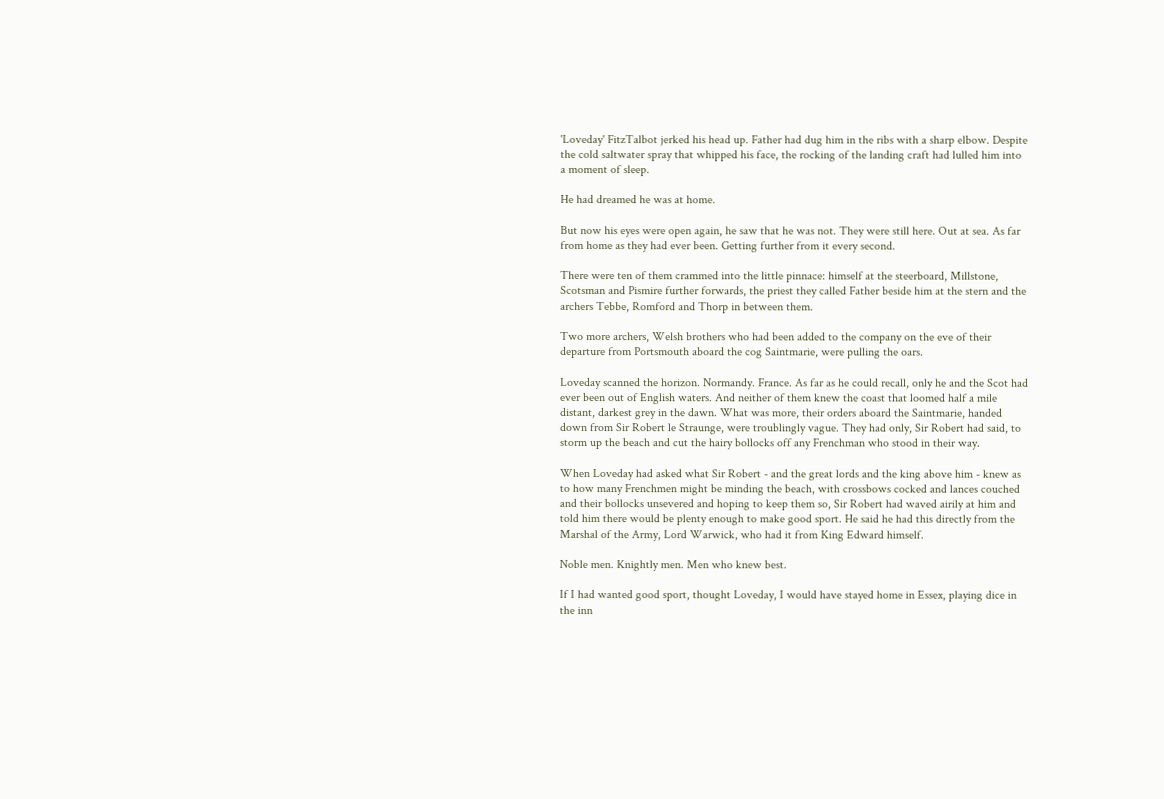'Loveday' FitzTalbot jerked his head up. Father had dug him in the ribs with a sharp elbow. Despite the cold saltwater spray that whipped his face, the rocking of the landing craft had lulled him into a moment of sleep.

He had dreamed he was at home.

But now his eyes were open again, he saw that he was not. They were still here. Out at sea. As far from home as they had ever been. Getting further from it every second.

There were ten of them crammed into the little pinnace: himself at the steerboard, Millstone, Scotsman and Pismire further forwards, the priest they called Father beside him at the stern and the archers Tebbe, Romford and Thorp in between them.

Two more archers, Welsh brothers who had been added to the company on the eve of their departure from Portsmouth aboard the cog Saintmarie, were pulling the oars.

Loveday scanned the horizon. Normandy. France. As far as he could recall, only he and the Scot had ever been out of English waters. And neither of them knew the coast that loomed half a mile distant, darkest grey in the dawn. What was more, their orders aboard the Saintmarie, handed down from Sir Robert le Straunge, were troublingly vague. They had only, Sir Robert had said, to storm up the beach and cut the hairy bollocks off any Frenchman who stood in their way.

When Loveday had asked what Sir Robert - and the great lords and the king above him - knew as to how many Frenchmen might be minding the beach, with crossbows cocked and lances couched and their bollocks unsevered and hoping to keep them so, Sir Robert had waved airily at him and told him there would be plenty enough to make good sport. He said he had this directly from the Marshal of the Army, Lord Warwick, who had it from King Edward himself.

Noble men. Knightly men. Men who knew best.

If I had wanted good sport, thought Loveday, I would have stayed home in Essex, playing dice in the inn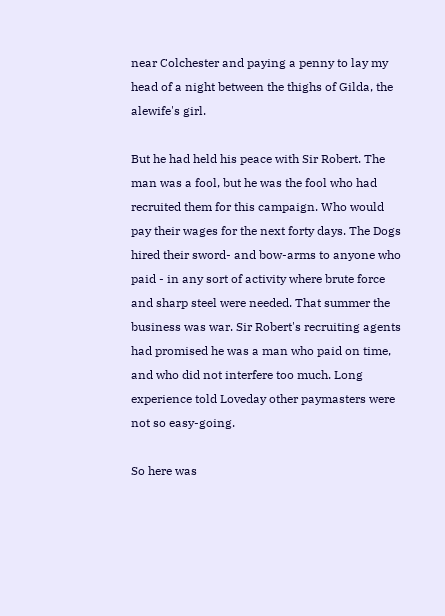near Colchester and paying a penny to lay my head of a night between the thighs of Gilda, the alewife's girl.

But he had held his peace with Sir Robert. The man was a fool, but he was the fool who had recruited them for this campaign. Who would pay their wages for the next forty days. The Dogs hired their sword- and bow-arms to anyone who paid - in any sort of activity where brute force and sharp steel were needed. That summer the business was war. Sir Robert's recruiting agents had promised he was a man who paid on time, and who did not interfere too much. Long experience told Loveday other paymasters were not so easy-going.

So here was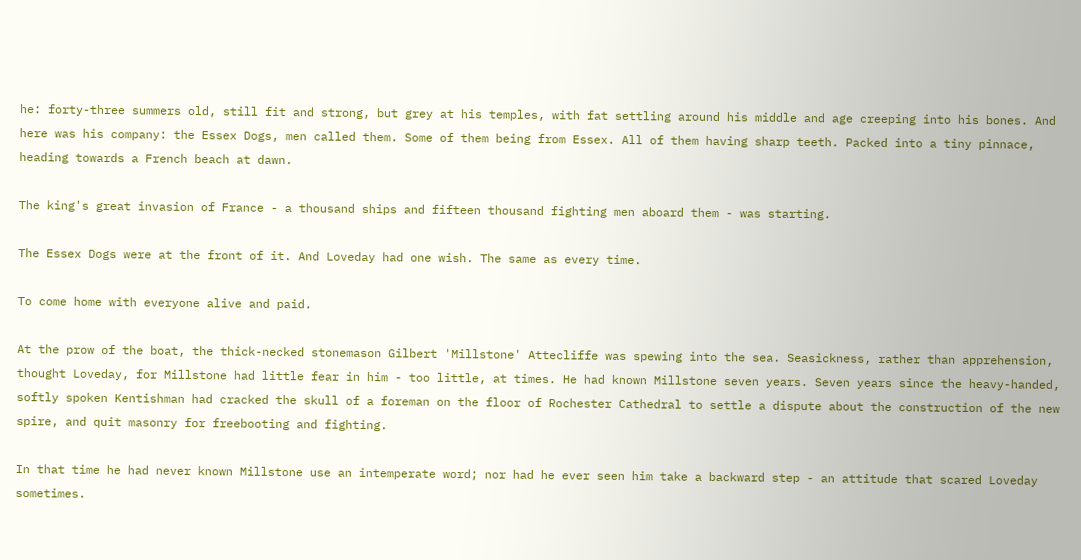he: forty-three summers old, still fit and strong, but grey at his temples, with fat settling around his middle and age creeping into his bones. And here was his company: the Essex Dogs, men called them. Some of them being from Essex. All of them having sharp teeth. Packed into a tiny pinnace, heading towards a French beach at dawn.

The king's great invasion of France - a thousand ships and fifteen thousand fighting men aboard them - was starting.

The Essex Dogs were at the front of it. And Loveday had one wish. The same as every time.

To come home with everyone alive and paid.

At the prow of the boat, the thick-necked stonemason Gilbert 'Millstone' Attecliffe was spewing into the sea. Seasickness, rather than apprehension, thought Loveday, for Millstone had little fear in him - too little, at times. He had known Millstone seven years. Seven years since the heavy-handed, softly spoken Kentishman had cracked the skull of a foreman on the floor of Rochester Cathedral to settle a dispute about the construction of the new spire, and quit masonry for freebooting and fighting.

In that time he had never known Millstone use an intemperate word; nor had he ever seen him take a backward step - an attitude that scared Loveday sometimes.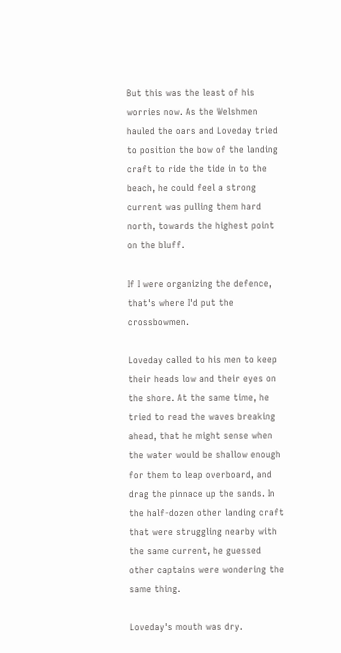But this was the least of his worries now. As the Welshmen hauled the oars and Loveday tried to position the bow of the landing craft to ride the tide in to the beach, he could feel a strong current was pulling them hard north, towards the highest point on the bluff.

If I were organizing the defence, that's where I'd put the crossbowmen.

Loveday called to his men to keep their heads low and their eyes on the shore. At the same time, he tried to read the waves breaking ahead, that he might sense when the water would be shallow enough for them to leap overboard, and drag the pinnace up the sands. In the half-dozen other landing craft that were struggling nearby with the same current, he guessed other captains were wondering the same thing.

Loveday's mouth was dry.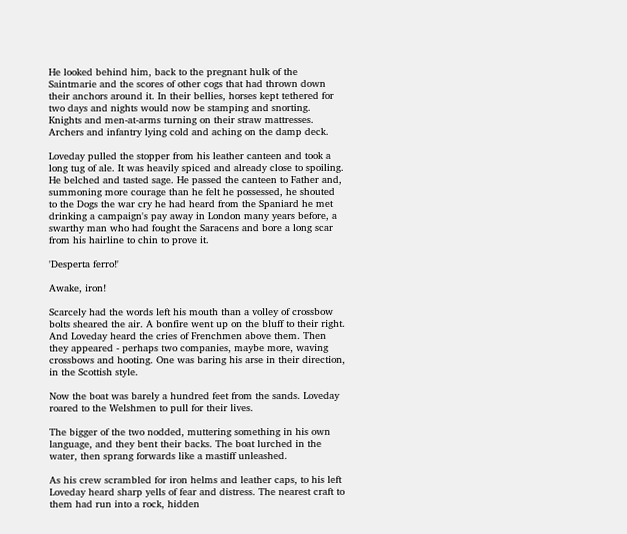He looked behind him, back to the pregnant hulk of the Saintmarie and the scores of other cogs that had thrown down their anchors around it. In their bellies, horses kept tethered for two days and nights would now be stamping and snorting. Knights and men-at-arms turning on their straw mattresses. Archers and infantry lying cold and aching on the damp deck.

Loveday pulled the stopper from his leather canteen and took a long tug of ale. It was heavily spiced and already close to spoiling. He belched and tasted sage. He passed the canteen to Father and, summoning more courage than he felt he possessed, he shouted to the Dogs the war cry he had heard from the Spaniard he met drinking a campaign's pay away in London many years before, a swarthy man who had fought the Saracens and bore a long scar from his hairline to chin to prove it.

'Desperta ferro!'

Awake, iron!

Scarcely had the words left his mouth than a volley of crossbow bolts sheared the air. A bonfire went up on the bluff to their right. And Loveday heard the cries of Frenchmen above them. Then they appeared - perhaps two companies, maybe more, waving crossbows and hooting. One was baring his arse in their direction, in the Scottish style.

Now the boat was barely a hundred feet from the sands. Loveday roared to the Welshmen to pull for their lives.

The bigger of the two nodded, muttering something in his own language, and they bent their backs. The boat lurched in the water, then sprang forwards like a mastiff unleashed.

As his crew scrambled for iron helms and leather caps, to his left Loveday heard sharp yells of fear and distress. The nearest craft to them had run into a rock, hidden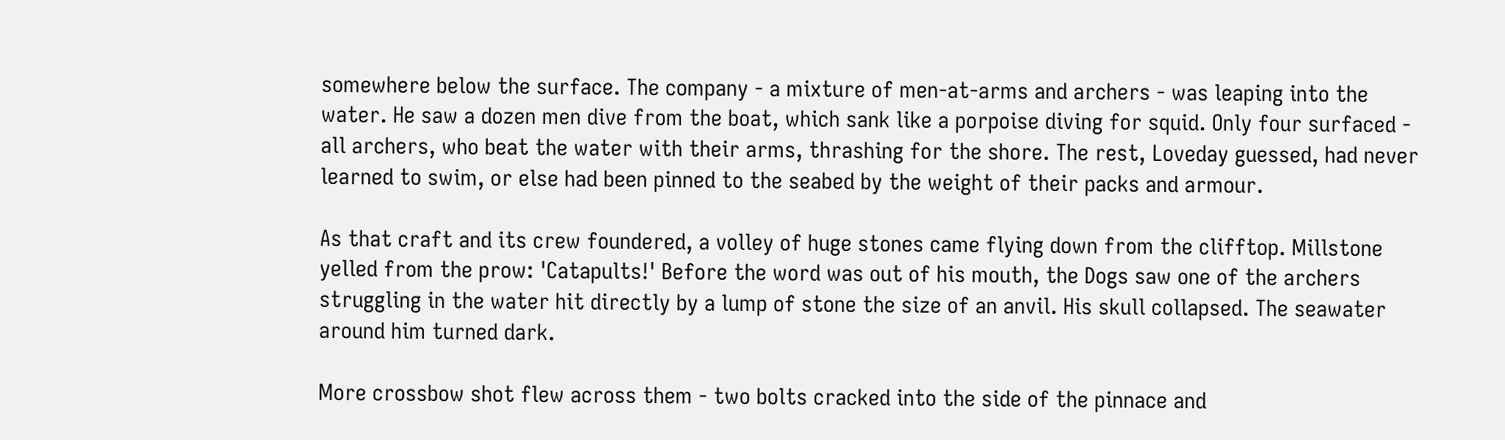somewhere below the surface. The company - a mixture of men-at-arms and archers - was leaping into the water. He saw a dozen men dive from the boat, which sank like a porpoise diving for squid. Only four surfaced - all archers, who beat the water with their arms, thrashing for the shore. The rest, Loveday guessed, had never learned to swim, or else had been pinned to the seabed by the weight of their packs and armour.

As that craft and its crew foundered, a volley of huge stones came flying down from the clifftop. Millstone yelled from the prow: 'Catapults!' Before the word was out of his mouth, the Dogs saw one of the archers struggling in the water hit directly by a lump of stone the size of an anvil. His skull collapsed. The seawater around him turned dark.

More crossbow shot flew across them - two bolts cracked into the side of the pinnace and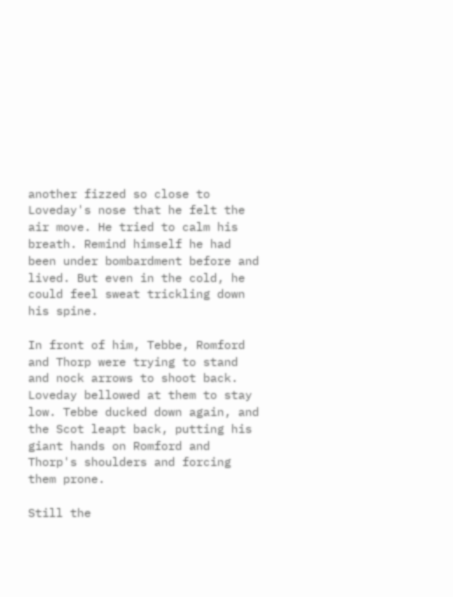another fizzed so close to Loveday's nose that he felt the air move. He tried to calm his breath. Remind himself he had been under bombardment before and lived. But even in the cold, he could feel sweat trickling down his spine.

In front of him, Tebbe, Romford and Thorp were trying to stand and nock arrows to shoot back. Loveday bellowed at them to stay low. Tebbe ducked down again, and the Scot leapt back, putting his giant hands on Romford and Thorp's shoulders and forcing them prone.

Still the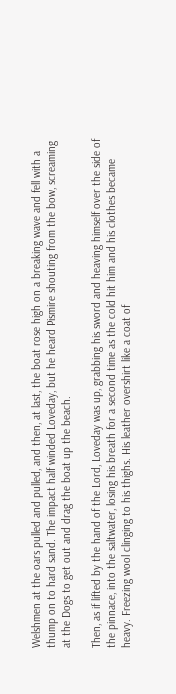Welshmen at the oars pulled and pulled, and then, at last, the boat rose high on a breaking wave and fell with a thump on to hard sand. The impact half winded Loveday, but he heard Pismire shouting from the bow, screaming at the Dogs to get out and drag the boat up the beach.

Then, as if lifted by the hand of the Lord, Loveday was up, grabbing his sword and heaving himself over the side of the pinnace, into the saltwater, losing his breath for a second time as the cold hit him and his clothes became heavy. Freezing wool clinging to his thighs. His leather overshirt like a coat of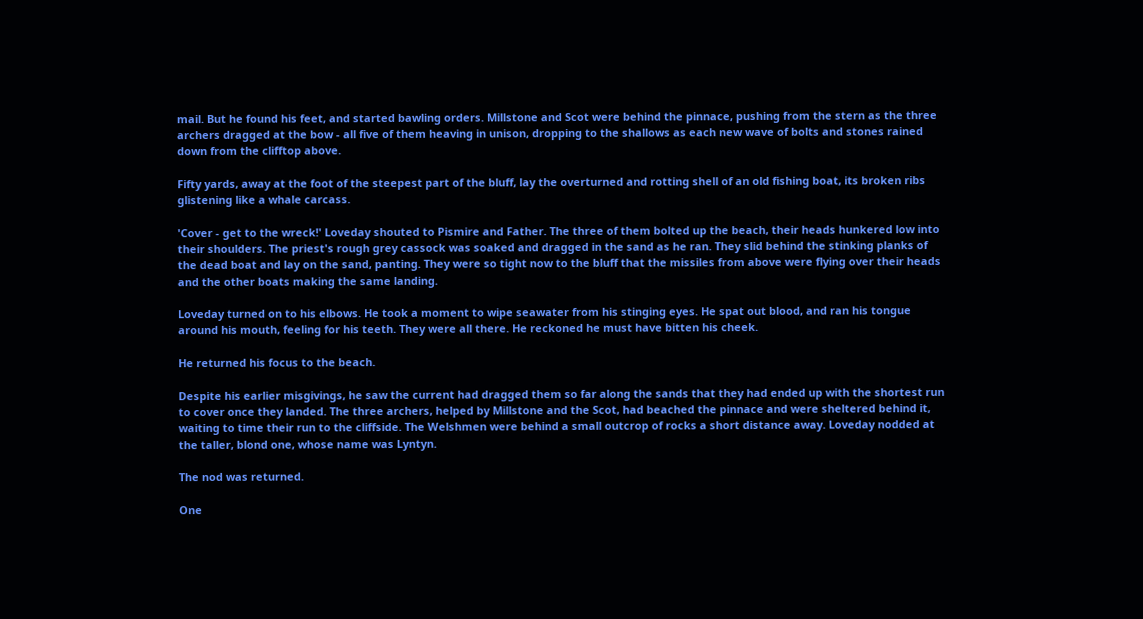mail. But he found his feet, and started bawling orders. Millstone and Scot were behind the pinnace, pushing from the stern as the three archers dragged at the bow - all five of them heaving in unison, dropping to the shallows as each new wave of bolts and stones rained down from the clifftop above.

Fifty yards, away at the foot of the steepest part of the bluff, lay the overturned and rotting shell of an old fishing boat, its broken ribs glistening like a whale carcass.

'Cover - get to the wreck!' Loveday shouted to Pismire and Father. The three of them bolted up the beach, their heads hunkered low into their shoulders. The priest's rough grey cassock was soaked and dragged in the sand as he ran. They slid behind the stinking planks of the dead boat and lay on the sand, panting. They were so tight now to the bluff that the missiles from above were flying over their heads and the other boats making the same landing.

Loveday turned on to his elbows. He took a moment to wipe seawater from his stinging eyes. He spat out blood, and ran his tongue around his mouth, feeling for his teeth. They were all there. He reckoned he must have bitten his cheek.

He returned his focus to the beach.

Despite his earlier misgivings, he saw the current had dragged them so far along the sands that they had ended up with the shortest run to cover once they landed. The three archers, helped by Millstone and the Scot, had beached the pinnace and were sheltered behind it, waiting to time their run to the cliffside. The Welshmen were behind a small outcrop of rocks a short distance away. Loveday nodded at the taller, blond one, whose name was Lyntyn.

The nod was returned.

One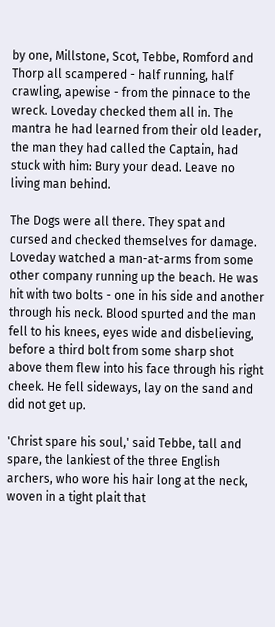by one, Millstone, Scot, Tebbe, Romford and Thorp all scampered - half running, half crawling, apewise - from the pinnace to the wreck. Loveday checked them all in. The mantra he had learned from their old leader, the man they had called the Captain, had stuck with him: Bury your dead. Leave no living man behind.

The Dogs were all there. They spat and cursed and checked themselves for damage. Loveday watched a man-at-arms from some other company running up the beach. He was hit with two bolts - one in his side and another through his neck. Blood spurted and the man fell to his knees, eyes wide and disbelieving, before a third bolt from some sharp shot above them flew into his face through his right cheek. He fell sideways, lay on the sand and did not get up.

'Christ spare his soul,' said Tebbe, tall and spare, the lankiest of the three English archers, who wore his hair long at the neck, woven in a tight plait that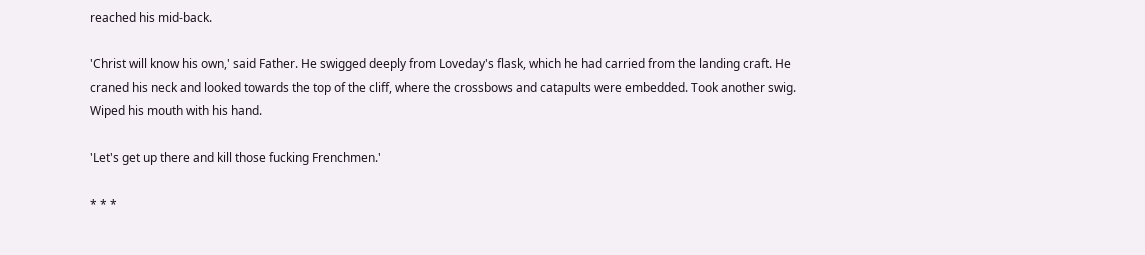reached his mid-back.

'Christ will know his own,' said Father. He swigged deeply from Loveday's flask, which he had carried from the landing craft. He craned his neck and looked towards the top of the cliff, where the crossbows and catapults were embedded. Took another swig. Wiped his mouth with his hand.

'Let's get up there and kill those fucking Frenchmen.'

* * *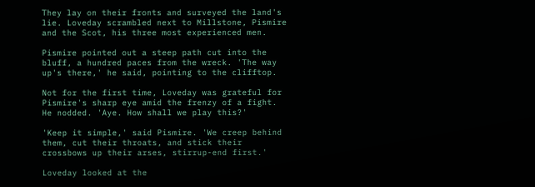They lay on their fronts and surveyed the land's lie. Loveday scrambled next to Millstone, Pismire and the Scot, his three most experienced men.

Pismire pointed out a steep path cut into the bluff, a hundred paces from the wreck. 'The way up's there,' he said, pointing to the clifftop.

Not for the first time, Loveday was grateful for Pismire's sharp eye amid the frenzy of a fight. He nodded. 'Aye. How shall we play this?'

'Keep it simple,' said Pismire. 'We creep behind them, cut their throats, and stick their crossbows up their arses, stirrup-end first.'

Loveday looked at the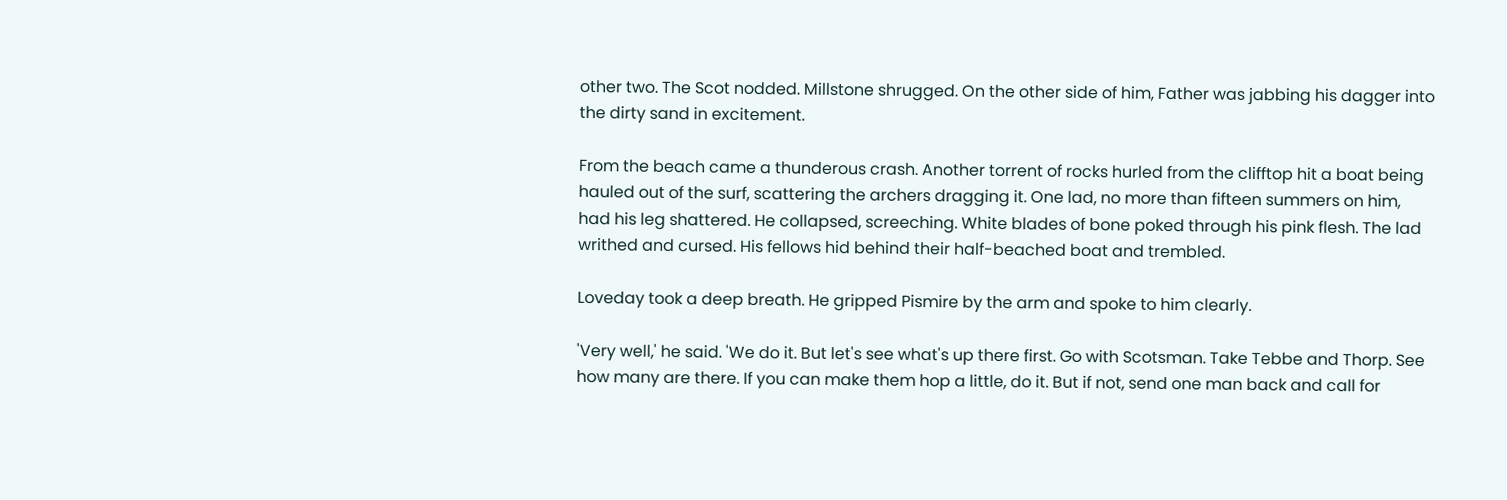other two. The Scot nodded. Millstone shrugged. On the other side of him, Father was jabbing his dagger into the dirty sand in excitement.

From the beach came a thunderous crash. Another torrent of rocks hurled from the clifftop hit a boat being hauled out of the surf, scattering the archers dragging it. One lad, no more than fifteen summers on him, had his leg shattered. He collapsed, screeching. White blades of bone poked through his pink flesh. The lad writhed and cursed. His fellows hid behind their half-beached boat and trembled.

Loveday took a deep breath. He gripped Pismire by the arm and spoke to him clearly.

'Very well,' he said. 'We do it. But let's see what's up there first. Go with Scotsman. Take Tebbe and Thorp. See how many are there. If you can make them hop a little, do it. But if not, send one man back and call for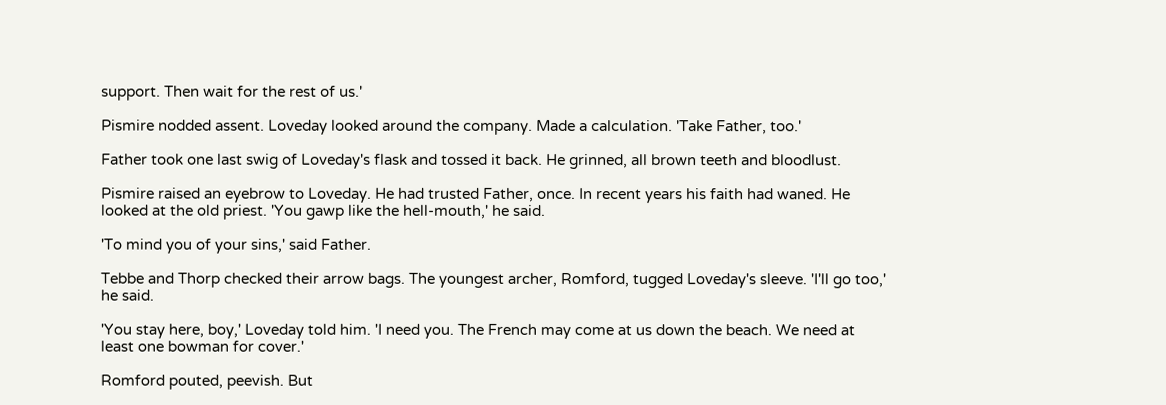support. Then wait for the rest of us.'

Pismire nodded assent. Loveday looked around the company. Made a calculation. 'Take Father, too.'

Father took one last swig of Loveday's flask and tossed it back. He grinned, all brown teeth and bloodlust.

Pismire raised an eyebrow to Loveday. He had trusted Father, once. In recent years his faith had waned. He looked at the old priest. 'You gawp like the hell-mouth,' he said.

'To mind you of your sins,' said Father.

Tebbe and Thorp checked their arrow bags. The youngest archer, Romford, tugged Loveday's sleeve. 'I'll go too,' he said.

'You stay here, boy,' Loveday told him. 'I need you. The French may come at us down the beach. We need at least one bowman for cover.'

Romford pouted, peevish. But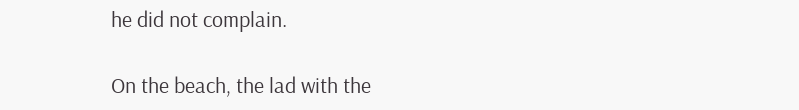he did not complain.

On the beach, the lad with the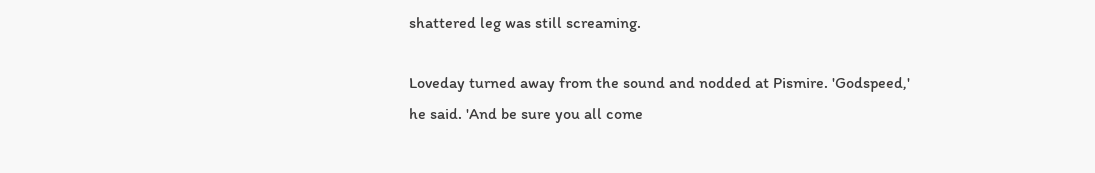shattered leg was still screaming.

Loveday turned away from the sound and nodded at Pismire. 'Godspeed,' he said. 'And be sure you all come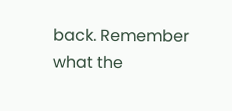back. Remember what the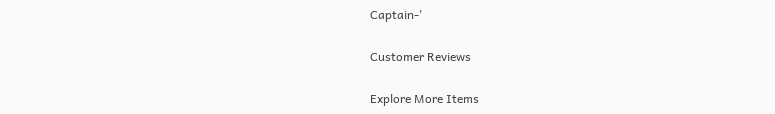Captain-'

Customer Reviews

Explore More Items